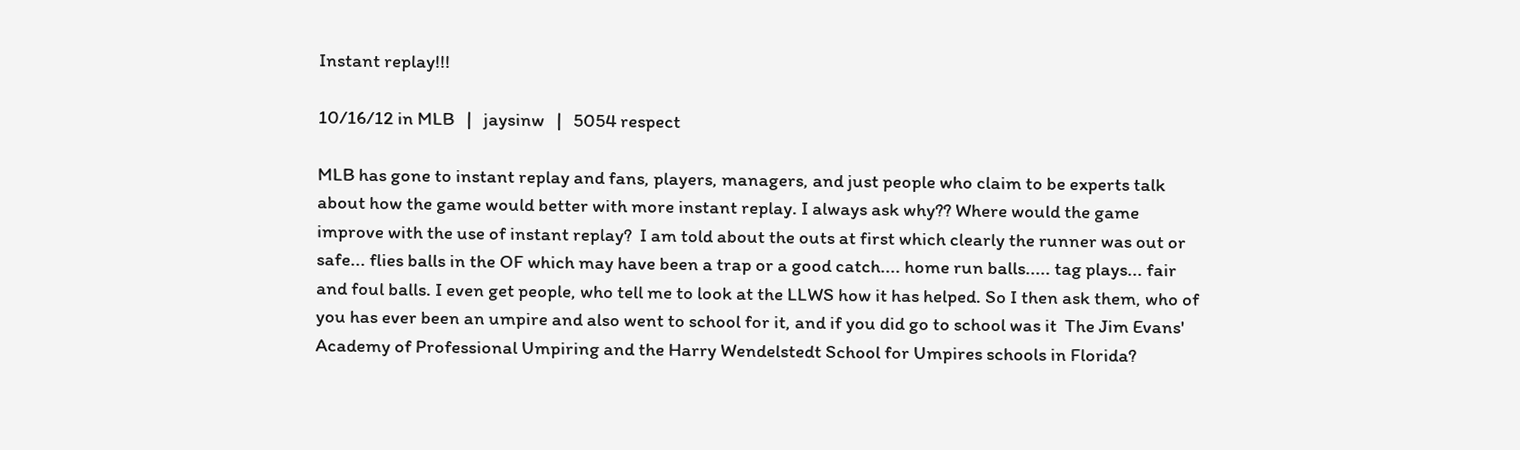Instant replay!!!

10/16/12 in MLB   |   jaysinw   |   5054 respect

MLB has gone to instant replay and fans, players, managers, and just people who claim to be experts talk about how the game would better with more instant replay. I always ask why?? Where would the game improve with the use of instant replay?  I am told about the outs at first which clearly the runner was out or safe... flies balls in the OF which may have been a trap or a good catch.... home run balls..... tag plays... fair and foul balls. I even get people, who tell me to look at the LLWS how it has helped. So I then ask them, who of you has ever been an umpire and also went to school for it, and if you did go to school was it  The Jim Evans' Academy of Professional Umpiring and the Harry Wendelstedt School for Umpires schools in Florida?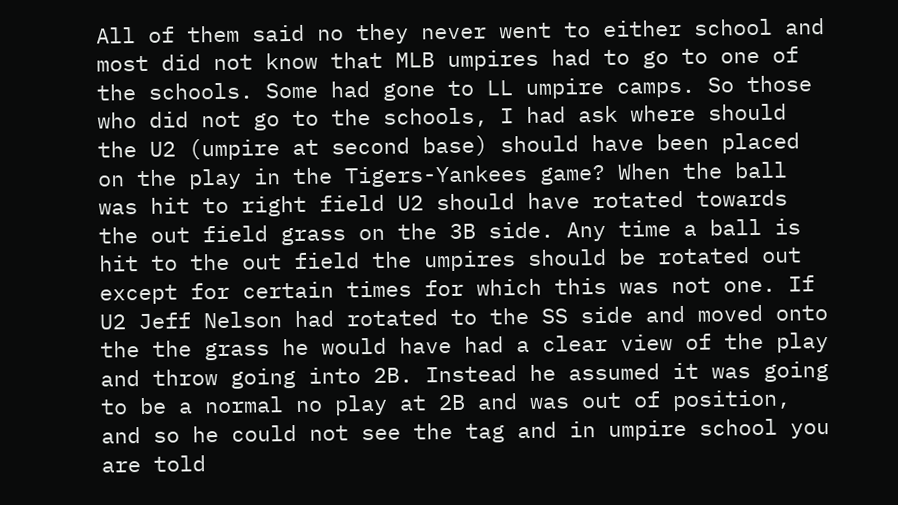All of them said no they never went to either school and most did not know that MLB umpires had to go to one of the schools. Some had gone to LL umpire camps. So those who did not go to the schools, I had ask where should the U2 (umpire at second base) should have been placed on the play in the Tigers-Yankees game? When the ball was hit to right field U2 should have rotated towards the out field grass on the 3B side. Any time a ball is hit to the out field the umpires should be rotated out except for certain times for which this was not one. If U2 Jeff Nelson had rotated to the SS side and moved onto the the grass he would have had a clear view of the play and throw going into 2B. Instead he assumed it was going to be a normal no play at 2B and was out of position, and so he could not see the tag and in umpire school you are told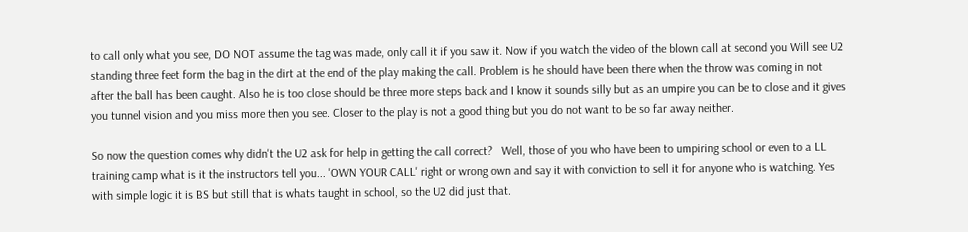to call only what you see, DO NOT assume the tag was made, only call it if you saw it. Now if you watch the video of the blown call at second you Will see U2 standing three feet form the bag in the dirt at the end of the play making the call. Problem is he should have been there when the throw was coming in not after the ball has been caught. Also he is too close should be three more steps back and I know it sounds silly but as an umpire you can be to close and it gives you tunnel vision and you miss more then you see. Closer to the play is not a good thing but you do not want to be so far away neither.

So now the question comes why didn't the U2 ask for help in getting the call correct?   Well, those of you who have been to umpiring school or even to a LL training camp what is it the instructors tell you... 'OWN YOUR CALL' right or wrong own and say it with conviction to sell it for anyone who is watching. Yes with simple logic it is BS but still that is whats taught in school, so the U2 did just that.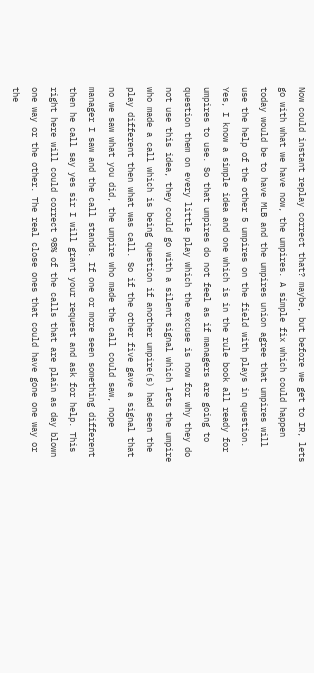Now could instant replay correct that? maybe, but before we get to IR, lets go with what we have now, the umpires. A simple fix which could happen today would be to have MLB and the umpires union agree that umpires will use the help of the other 5 umpires on the field with plays in question. Yes, I know a simple idea and one which is in the rule book all ready for umpires to use. So that umpires do not feel as if managers are going to question them on every little play which the excuse is now for why they do not use this idea, they could go with a silent signal which lets the umpire who made a call which is being question if another umpire(s) had seen the play different then what was call. So if the other five gave a signal that no we saw what you did, the umpire who made the call could saw, nope manager I saw and the call stands. If one or more seen something different then he call say yes sir I will grant your request and ask for help. This right here will could correct 98% of the calls that are plain as day blown one way or the other. The real close ones that could have gone one way or the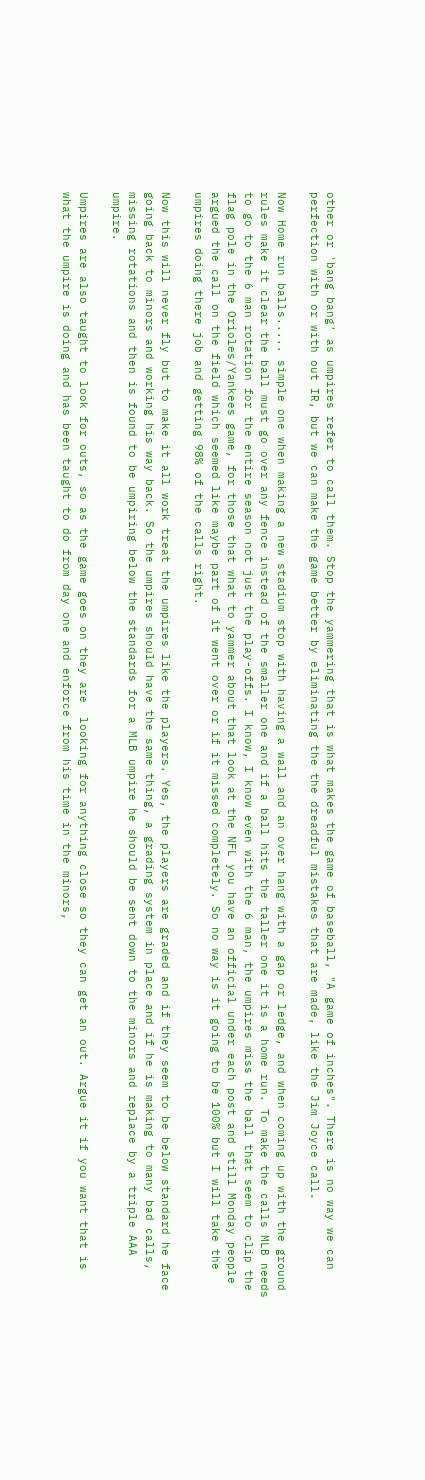other or 'bang bang' as umpires refer to call them. Stop the yammering that is what makes the game of baseball, "A game of inches". There is no way we can perfection with or with out IR, but we can make the game better by eliminating the the dreadful mistakes that are made, like the Jim Joyce call.

Now Home run balls..... simple one when making a new stadium stop with having a wall and an over hang with a gap or ledge, and when coming up with the ground rules make it clear the ball must go over any fence instead of the smaller one and if a ball hits the taller one it is a home run. To make the calls MLB needs to go to the 6 man rotation for the entire season not just the play-offs. I know, I know even with the 6 man, the umpires miss the ball that seem to clip the flag pole in the Orioles/Yankees game, for those that what to yammer about that look at the NFL you have an official under each post and still Monday people argued the call on the field which seemed like maybe part of it went over or if it missed completely. So no way is it going to be 100% but I will take the umpires doing there job and getting 98% of the calls right.

Now this will never fly but to make it all work treat the umpires like the players. Yes, the players are graded and if they seem to be below standard he face going back to minors and working his way back. So the umpires should have the same thing, a grading system in place and if he is making to many bad calls, missing rotations and then is found to be umpiring below the standards for a MLB umpire he should be sent down to the minors and replace by a triple AAA umpire.

Umpires are also taught to look for outs, so as the game goes on they are  looking for anything close so they can get an out. Argue it if you want that is what the umpire is doing and has been taught to do from day one and enforce from his time in the minors,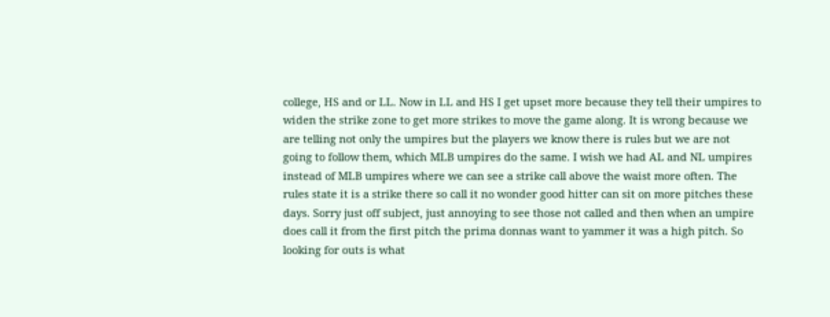college, HS and or LL. Now in LL and HS I get upset more because they tell their umpires to widen the strike zone to get more strikes to move the game along. It is wrong because we are telling not only the umpires but the players we know there is rules but we are not going to follow them, which MLB umpires do the same. I wish we had AL and NL umpires instead of MLB umpires where we can see a strike call above the waist more often. The rules state it is a strike there so call it no wonder good hitter can sit on more pitches these days. Sorry just off subject, just annoying to see those not called and then when an umpire does call it from the first pitch the prima donnas want to yammer it was a high pitch. So looking for outs is what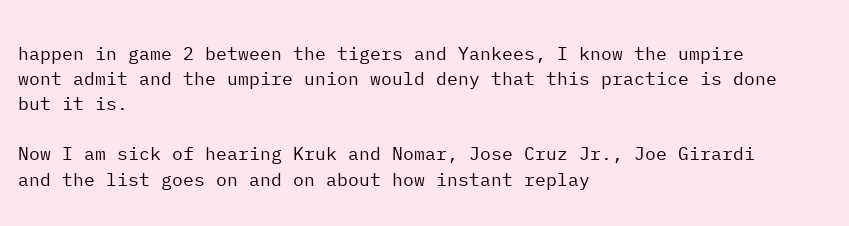happen in game 2 between the tigers and Yankees, I know the umpire wont admit and the umpire union would deny that this practice is done but it is.

Now I am sick of hearing Kruk and Nomar, Jose Cruz Jr., Joe Girardi and the list goes on and on about how instant replay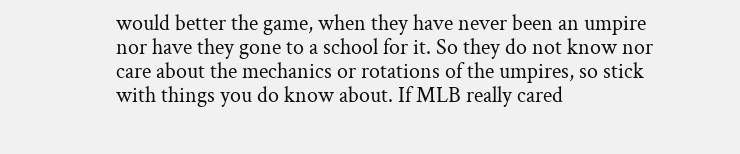would better the game, when they have never been an umpire nor have they gone to a school for it. So they do not know nor care about the mechanics or rotations of the umpires, so stick with things you do know about. If MLB really cared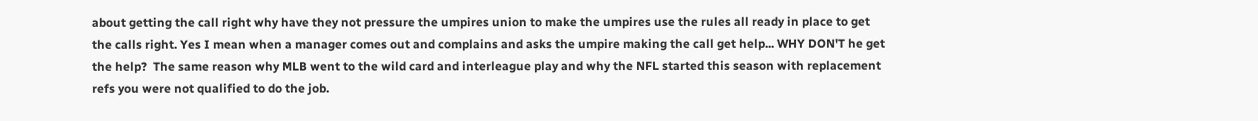about getting the call right why have they not pressure the umpires union to make the umpires use the rules all ready in place to get the calls right. Yes I mean when a manager comes out and complains and asks the umpire making the call get help... WHY DON'T he get the help?  The same reason why MLB went to the wild card and interleague play and why the NFL started this season with replacement refs you were not qualified to do the job.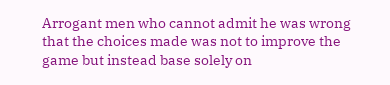Arrogant men who cannot admit he was wrong that the choices made was not to improve the game but instead base solely on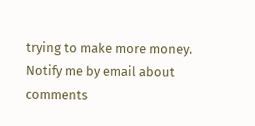trying to make more money.
Notify me by email about comments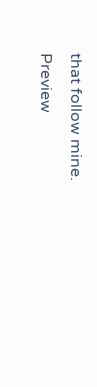that follow mine. Preview